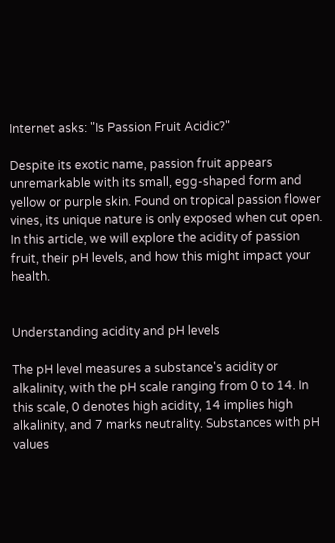Internet asks: "Is Passion Fruit Acidic?"

Despite its exotic name, passion fruit appears unremarkable with its small, egg-shaped form and yellow or purple skin. Found on tropical passion flower vines, its unique nature is only exposed when cut open. In this article, we will explore the acidity of passion fruit, their pH levels, and how this might impact your health.


Understanding acidity and pH levels

The pH level measures a substance's acidity or alkalinity, with the pH scale ranging from 0 to 14. In this scale, 0 denotes high acidity, 14 implies high alkalinity, and 7 marks neutrality. Substances with pH values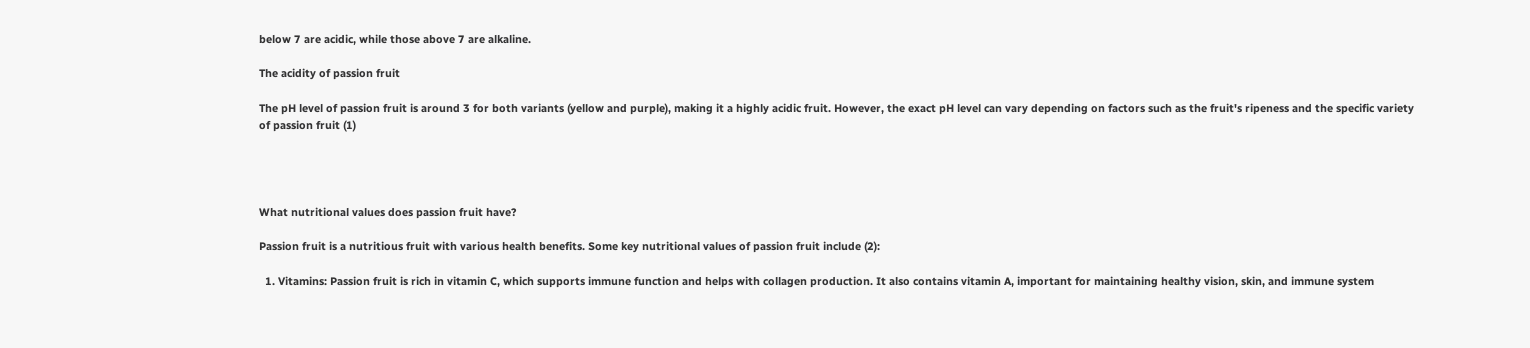below 7 are acidic, while those above 7 are alkaline.

The acidity of passion fruit

The pH level of passion fruit is around 3 for both variants (yellow and purple), making it a highly acidic fruit. However, the exact pH level can vary depending on factors such as the fruit's ripeness and the specific variety of passion fruit (1)




What nutritional values does passion fruit have?

Passion fruit is a nutritious fruit with various health benefits. Some key nutritional values of passion fruit include (2):

  1. Vitamins: Passion fruit is rich in vitamin C, which supports immune function and helps with collagen production. It also contains vitamin A, important for maintaining healthy vision, skin, and immune system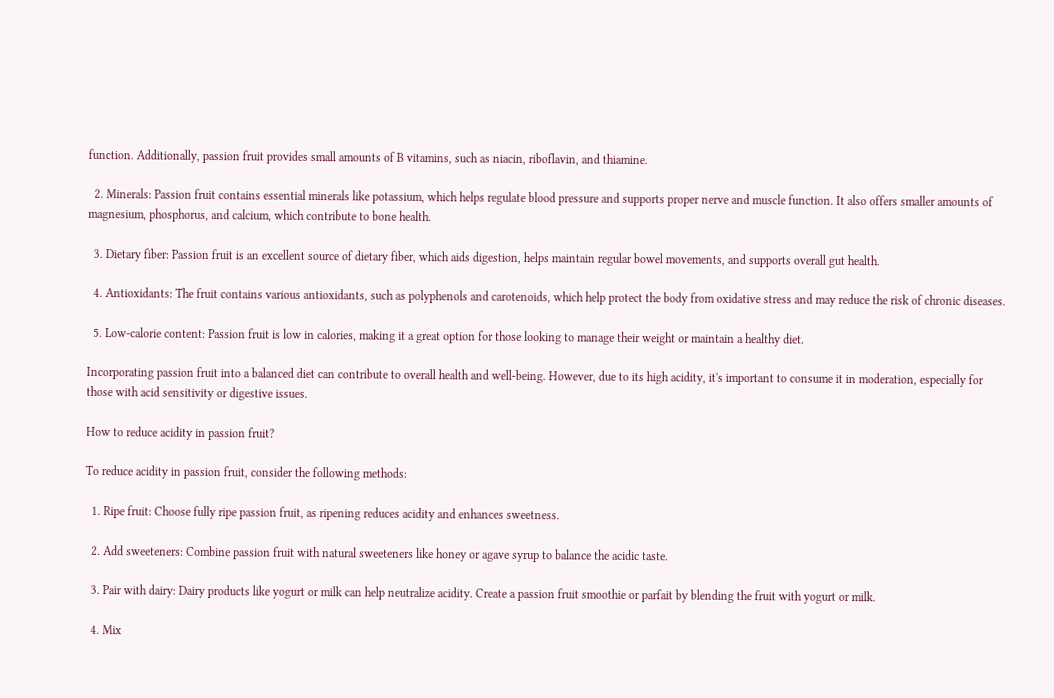function. Additionally, passion fruit provides small amounts of B vitamins, such as niacin, riboflavin, and thiamine.

  2. Minerals: Passion fruit contains essential minerals like potassium, which helps regulate blood pressure and supports proper nerve and muscle function. It also offers smaller amounts of magnesium, phosphorus, and calcium, which contribute to bone health.

  3. Dietary fiber: Passion fruit is an excellent source of dietary fiber, which aids digestion, helps maintain regular bowel movements, and supports overall gut health.

  4. Antioxidants: The fruit contains various antioxidants, such as polyphenols and carotenoids, which help protect the body from oxidative stress and may reduce the risk of chronic diseases.

  5. Low-calorie content: Passion fruit is low in calories, making it a great option for those looking to manage their weight or maintain a healthy diet.

Incorporating passion fruit into a balanced diet can contribute to overall health and well-being. However, due to its high acidity, it's important to consume it in moderation, especially for those with acid sensitivity or digestive issues.

How to reduce acidity in passion fruit?

To reduce acidity in passion fruit, consider the following methods:

  1. Ripe fruit: Choose fully ripe passion fruit, as ripening reduces acidity and enhances sweetness.

  2. Add sweeteners: Combine passion fruit with natural sweeteners like honey or agave syrup to balance the acidic taste.

  3. Pair with dairy: Dairy products like yogurt or milk can help neutralize acidity. Create a passion fruit smoothie or parfait by blending the fruit with yogurt or milk.

  4. Mix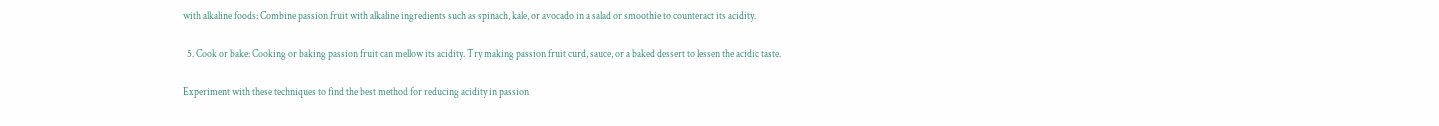with alkaline foods: Combine passion fruit with alkaline ingredients such as spinach, kale, or avocado in a salad or smoothie to counteract its acidity.

  5. Cook or bake: Cooking or baking passion fruit can mellow its acidity. Try making passion fruit curd, sauce, or a baked dessert to lessen the acidic taste.

Experiment with these techniques to find the best method for reducing acidity in passion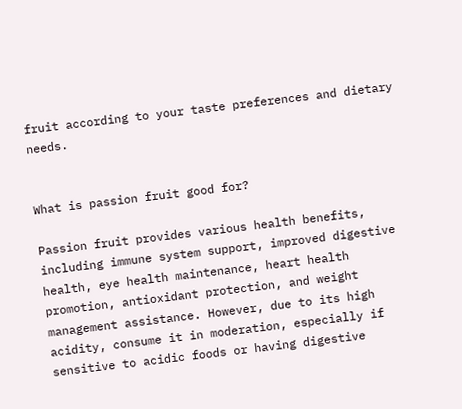fruit according to your taste preferences and dietary needs.


What is passion fruit good for?

Passion fruit provides various health benefits, including immune system support, improved digestive health, eye health maintenance, heart health promotion, antioxidant protection, and weight management assistance. However, due to its high acidity, consume it in moderation, especially if sensitive to acidic foods or having digestive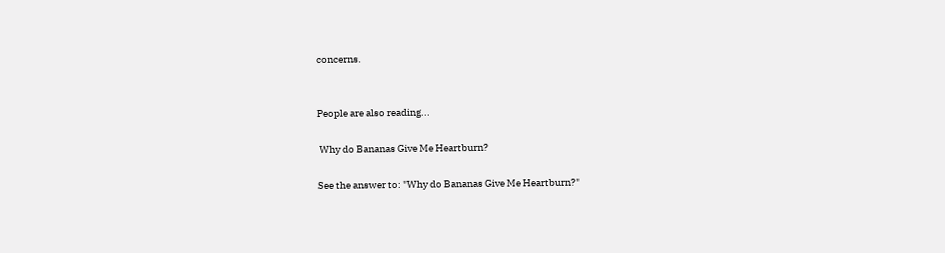concerns.


People are also reading...

 Why do Bananas Give Me Heartburn?

See the answer to: "Why do Bananas Give Me Heartburn?"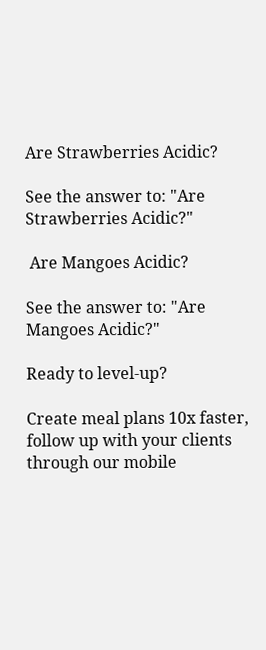Are Strawberries Acidic?

See the answer to: "Are Strawberries Acidic?"

 Are Mangoes Acidic?

See the answer to: "Are Mangoes Acidic?"

Ready to level-up?

Create meal plans 10x faster, follow up with your clients through our mobile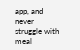app, and never struggle with meal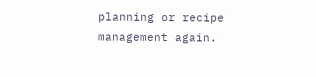planning or recipe management again.